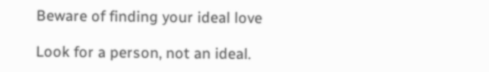Beware of finding your ideal love

Look for a person, not an ideal.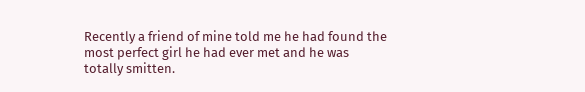Recently a friend of mine told me he had found the most perfect girl he had ever met and he was totally smitten.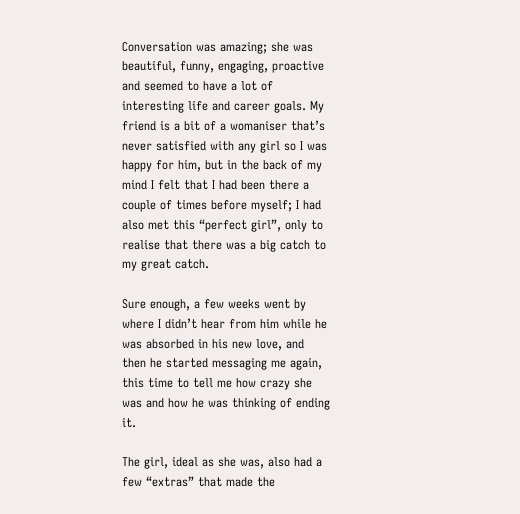Conversation was amazing; she was beautiful, funny, engaging, proactive and seemed to have a lot of interesting life and career goals. My friend is a bit of a womaniser that’s never satisfied with any girl so I was happy for him, but in the back of my mind I felt that I had been there a couple of times before myself; I had also met this “perfect girl”, only to realise that there was a big catch to my great catch.

Sure enough, a few weeks went by where I didn’t hear from him while he was absorbed in his new love, and then he started messaging me again, this time to tell me how crazy she was and how he was thinking of ending it.

The girl, ideal as she was, also had a few “extras” that made the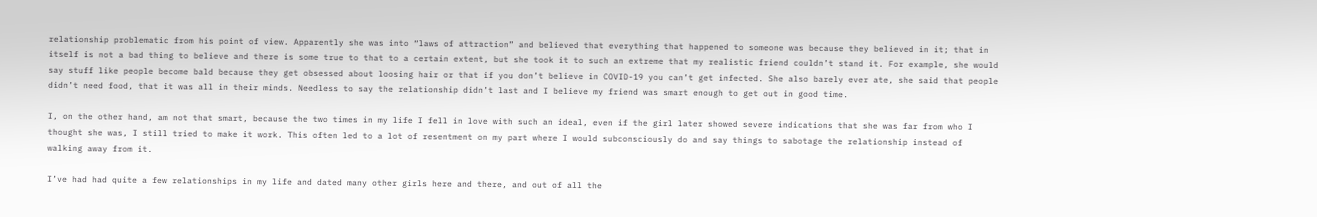relationship problematic from his point of view. Apparently she was into “laws of attraction” and believed that everything that happened to someone was because they believed in it; that in itself is not a bad thing to believe and there is some true to that to a certain extent, but she took it to such an extreme that my realistic friend couldn’t stand it. For example, she would say stuff like people become bald because they get obsessed about loosing hair or that if you don’t believe in COVID-19 you can’t get infected. She also barely ever ate, she said that people didn’t need food, that it was all in their minds. Needless to say the relationship didn’t last and I believe my friend was smart enough to get out in good time.

I, on the other hand, am not that smart, because the two times in my life I fell in love with such an ideal, even if the girl later showed severe indications that she was far from who I thought she was, I still tried to make it work. This often led to a lot of resentment on my part where I would subconsciously do and say things to sabotage the relationship instead of walking away from it.

I’ve had had quite a few relationships in my life and dated many other girls here and there, and out of all the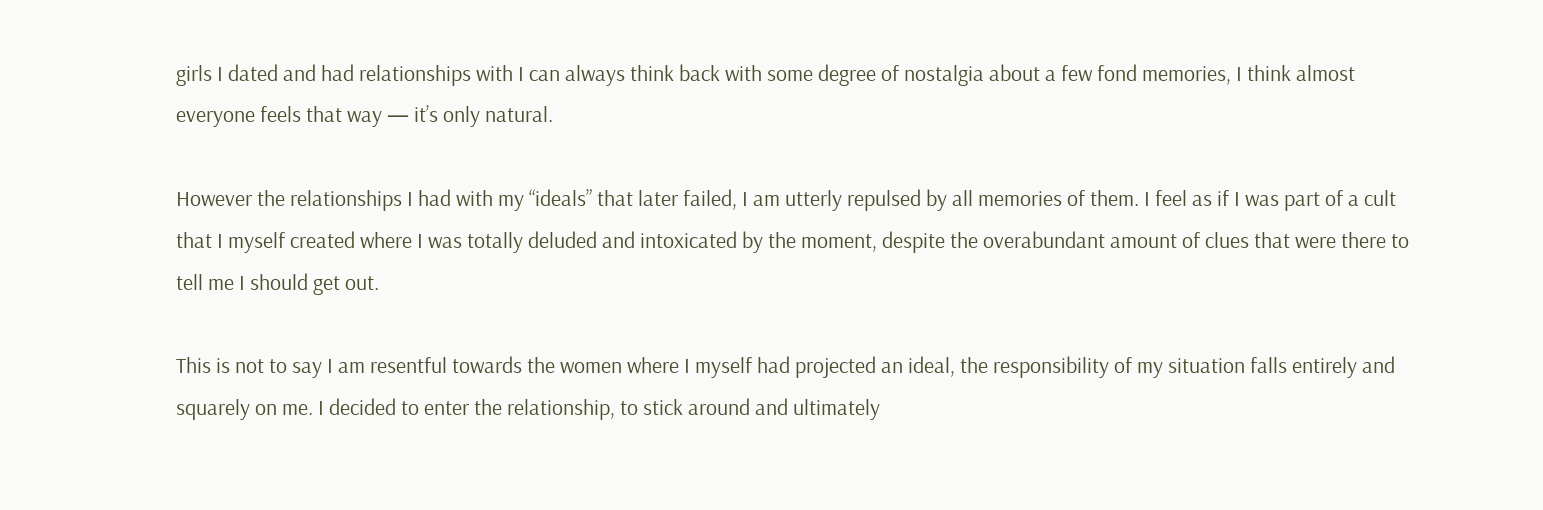girls I dated and had relationships with I can always think back with some degree of nostalgia about a few fond memories, I think almost everyone feels that way — it’s only natural.

However the relationships I had with my “ideals” that later failed, I am utterly repulsed by all memories of them. I feel as if I was part of a cult that I myself created where I was totally deluded and intoxicated by the moment, despite the overabundant amount of clues that were there to tell me I should get out.

This is not to say I am resentful towards the women where I myself had projected an ideal, the responsibility of my situation falls entirely and squarely on me. I decided to enter the relationship, to stick around and ultimately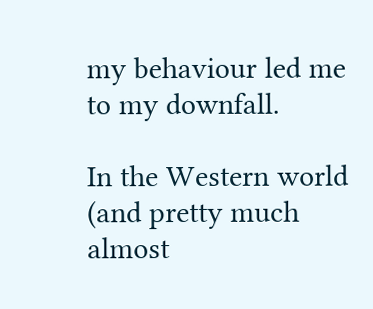my behaviour led me to my downfall.

In the Western world (and pretty much almost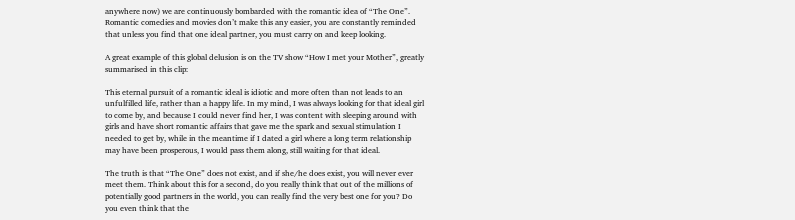anywhere now) we are continuously bombarded with the romantic idea of “The One”. Romantic comedies and movies don’t make this any easier, you are constantly reminded that unless you find that one ideal partner, you must carry on and keep looking.

A great example of this global delusion is on the TV show “How I met your Mother”, greatly summarised in this clip:

This eternal pursuit of a romantic ideal is idiotic and more often than not leads to an unfulfilled life, rather than a happy life. In my mind, I was always looking for that ideal girl to come by, and because I could never find her, I was content with sleeping around with girls and have short romantic affairs that gave me the spark and sexual stimulation I needed to get by, while in the meantime if I dated a girl where a long term relationship may have been prosperous, I would pass them along, still waiting for that ideal.

The truth is that “The One” does not exist, and if she/he does exist, you will never ever meet them. Think about this for a second, do you really think that out of the millions of potentially good partners in the world, you can really find the very best one for you? Do you even think that the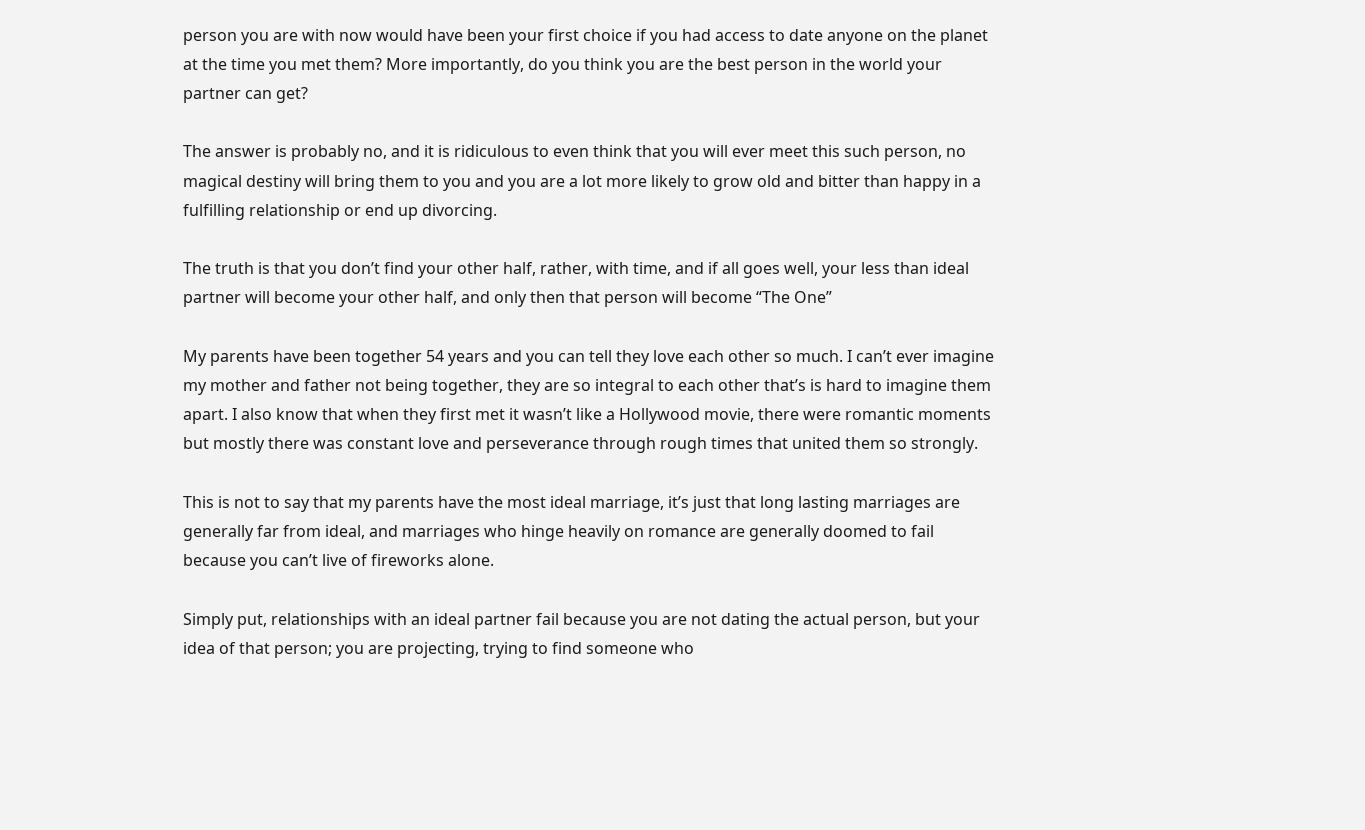person you are with now would have been your first choice if you had access to date anyone on the planet at the time you met them? More importantly, do you think you are the best person in the world your partner can get?

The answer is probably no, and it is ridiculous to even think that you will ever meet this such person, no magical destiny will bring them to you and you are a lot more likely to grow old and bitter than happy in a fulfilling relationship or end up divorcing.

The truth is that you don’t find your other half, rather, with time, and if all goes well, your less than ideal partner will become your other half, and only then that person will become “The One”

My parents have been together 54 years and you can tell they love each other so much. I can’t ever imagine my mother and father not being together, they are so integral to each other that’s is hard to imagine them apart. I also know that when they first met it wasn’t like a Hollywood movie, there were romantic moments but mostly there was constant love and perseverance through rough times that united them so strongly.

This is not to say that my parents have the most ideal marriage, it’s just that long lasting marriages are generally far from ideal, and marriages who hinge heavily on romance are generally doomed to fail because you can’t live of fireworks alone.

Simply put, relationships with an ideal partner fail because you are not dating the actual person, but your idea of that person; you are projecting, trying to find someone who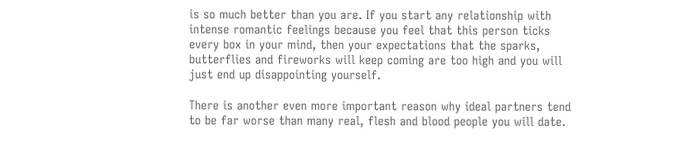is so much better than you are. If you start any relationship with intense romantic feelings because you feel that this person ticks every box in your mind, then your expectations that the sparks, butterflies and fireworks will keep coming are too high and you will just end up disappointing yourself.

There is another even more important reason why ideal partners tend to be far worse than many real, flesh and blood people you will date.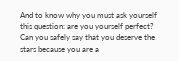And to know why you must ask yourself this question: are you yourself perfect? Can you safely say that you deserve the stars because you are a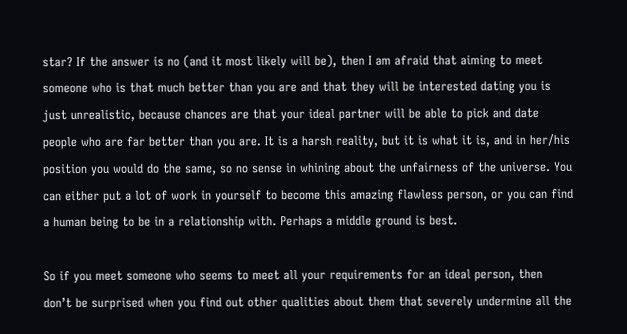star? If the answer is no (and it most likely will be), then I am afraid that aiming to meet someone who is that much better than you are and that they will be interested dating you is just unrealistic, because chances are that your ideal partner will be able to pick and date people who are far better than you are. It is a harsh reality, but it is what it is, and in her/his position you would do the same, so no sense in whining about the unfairness of the universe. You can either put a lot of work in yourself to become this amazing flawless person, or you can find a human being to be in a relationship with. Perhaps a middle ground is best.

So if you meet someone who seems to meet all your requirements for an ideal person, then don’t be surprised when you find out other qualities about them that severely undermine all the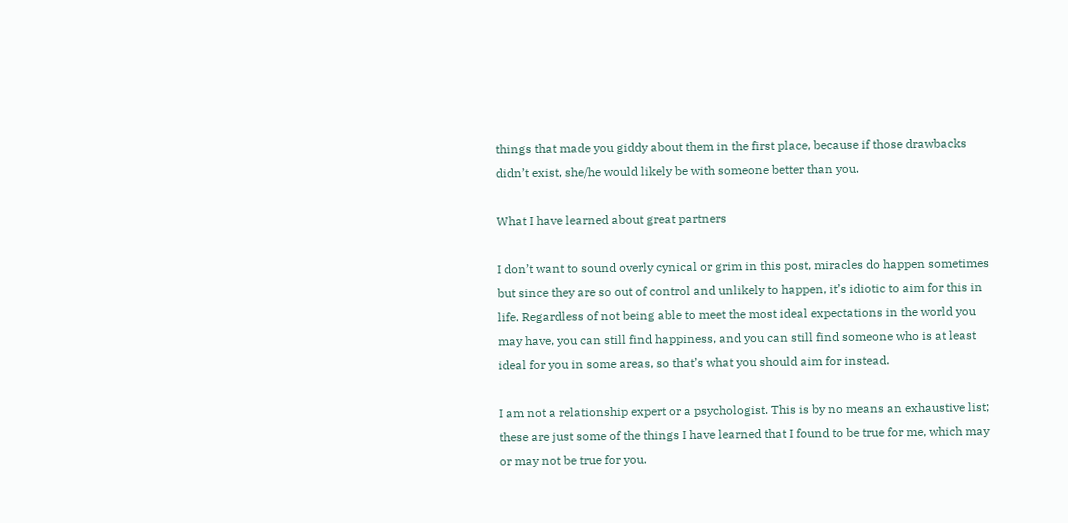things that made you giddy about them in the first place, because if those drawbacks didn’t exist, she/he would likely be with someone better than you.

What I have learned about great partners

I don’t want to sound overly cynical or grim in this post, miracles do happen sometimes but since they are so out of control and unlikely to happen, it’s idiotic to aim for this in life. Regardless of not being able to meet the most ideal expectations in the world you may have, you can still find happiness, and you can still find someone who is at least ideal for you in some areas, so that’s what you should aim for instead.

I am not a relationship expert or a psychologist. This is by no means an exhaustive list; these are just some of the things I have learned that I found to be true for me, which may or may not be true for you.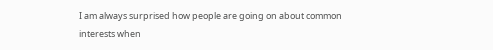I am always surprised how people are going on about common interests when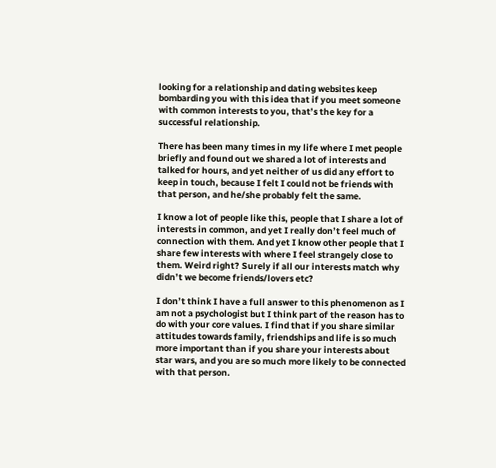looking for a relationship and dating websites keep bombarding you with this idea that if you meet someone with common interests to you, that’s the key for a successful relationship.

There has been many times in my life where I met people briefly and found out we shared a lot of interests and talked for hours, and yet neither of us did any effort to keep in touch, because I felt I could not be friends with that person, and he/she probably felt the same.

I know a lot of people like this, people that I share a lot of interests in common, and yet I really don’t feel much of connection with them. And yet I know other people that I share few interests with where I feel strangely close to them. Weird right? Surely if all our interests match why didn’t we become friends/lovers etc?

I don’t think I have a full answer to this phenomenon as I am not a psychologist but I think part of the reason has to do with your core values. I find that if you share similar attitudes towards family, friendships and life is so much more important than if you share your interests about star wars, and you are so much more likely to be connected with that person.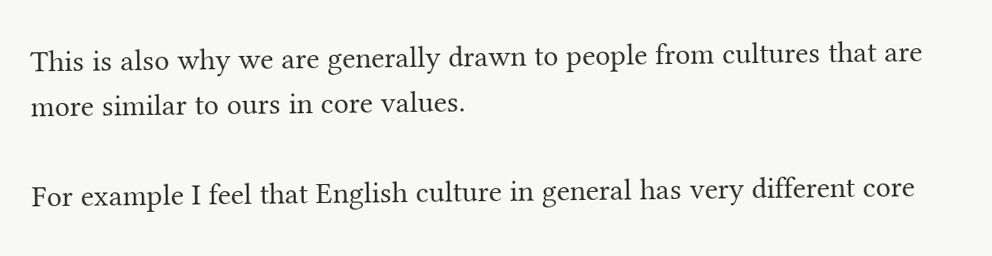This is also why we are generally drawn to people from cultures that are more similar to ours in core values.

For example I feel that English culture in general has very different core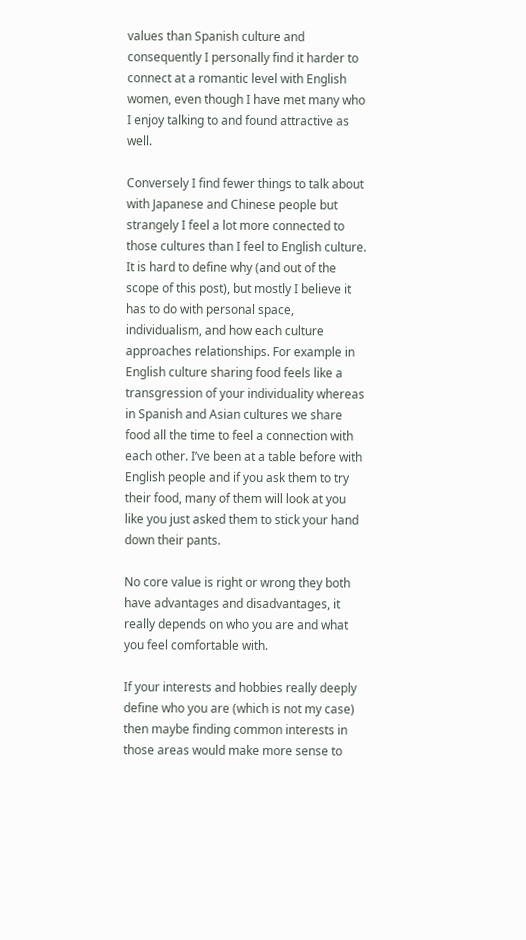values than Spanish culture and consequently I personally find it harder to connect at a romantic level with English women, even though I have met many who I enjoy talking to and found attractive as well.

Conversely I find fewer things to talk about with Japanese and Chinese people but strangely I feel a lot more connected to those cultures than I feel to English culture. It is hard to define why (and out of the scope of this post), but mostly I believe it has to do with personal space, individualism, and how each culture approaches relationships. For example in English culture sharing food feels like a transgression of your individuality whereas in Spanish and Asian cultures we share food all the time to feel a connection with each other. I’ve been at a table before with English people and if you ask them to try their food, many of them will look at you like you just asked them to stick your hand down their pants.

No core value is right or wrong they both have advantages and disadvantages, it really depends on who you are and what you feel comfortable with.

If your interests and hobbies really deeply define who you are (which is not my case) then maybe finding common interests in those areas would make more sense to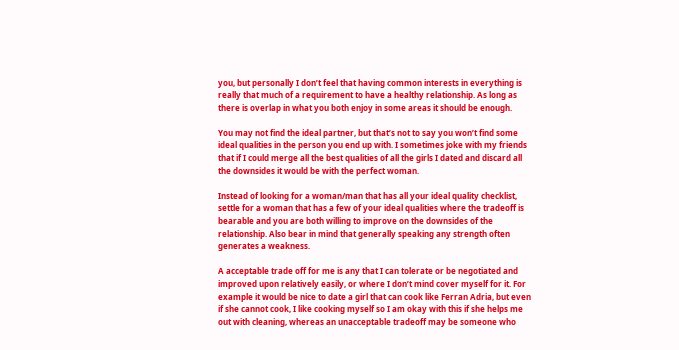you, but personally I don’t feel that having common interests in everything is really that much of a requirement to have a healthy relationship. As long as there is overlap in what you both enjoy in some areas it should be enough.

You may not find the ideal partner, but that’s not to say you won’t find some ideal qualities in the person you end up with. I sometimes joke with my friends that if I could merge all the best qualities of all the girls I dated and discard all the downsides it would be with the perfect woman.

Instead of looking for a woman/man that has all your ideal quality checklist, settle for a woman that has a few of your ideal qualities where the tradeoff is bearable and you are both willing to improve on the downsides of the relationship. Also bear in mind that generally speaking any strength often generates a weakness.

A acceptable trade off for me is any that I can tolerate or be negotiated and improved upon relatively easily, or where I don’t mind cover myself for it. For example it would be nice to date a girl that can cook like Ferran Adria, but even if she cannot cook, I like cooking myself so I am okay with this if she helps me out with cleaning, whereas an unacceptable tradeoff may be someone who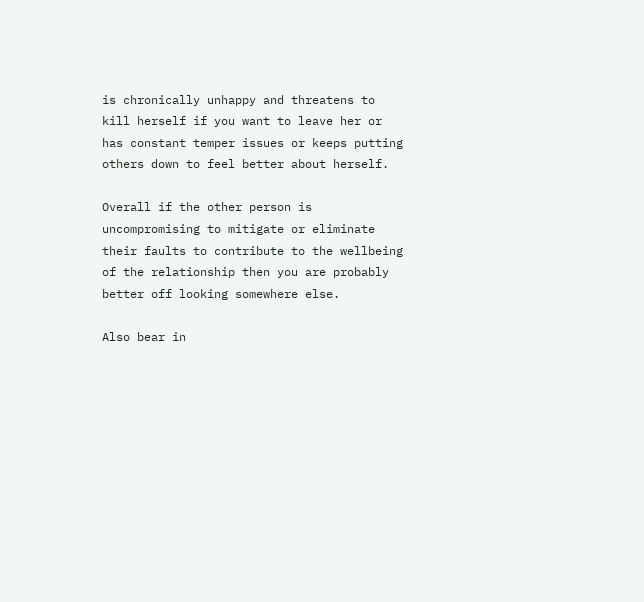is chronically unhappy and threatens to kill herself if you want to leave her or has constant temper issues or keeps putting others down to feel better about herself.

Overall if the other person is uncompromising to mitigate or eliminate their faults to contribute to the wellbeing of the relationship then you are probably better off looking somewhere else.

Also bear in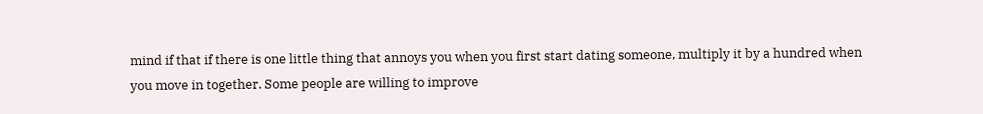mind if that if there is one little thing that annoys you when you first start dating someone, multiply it by a hundred when you move in together. Some people are willing to improve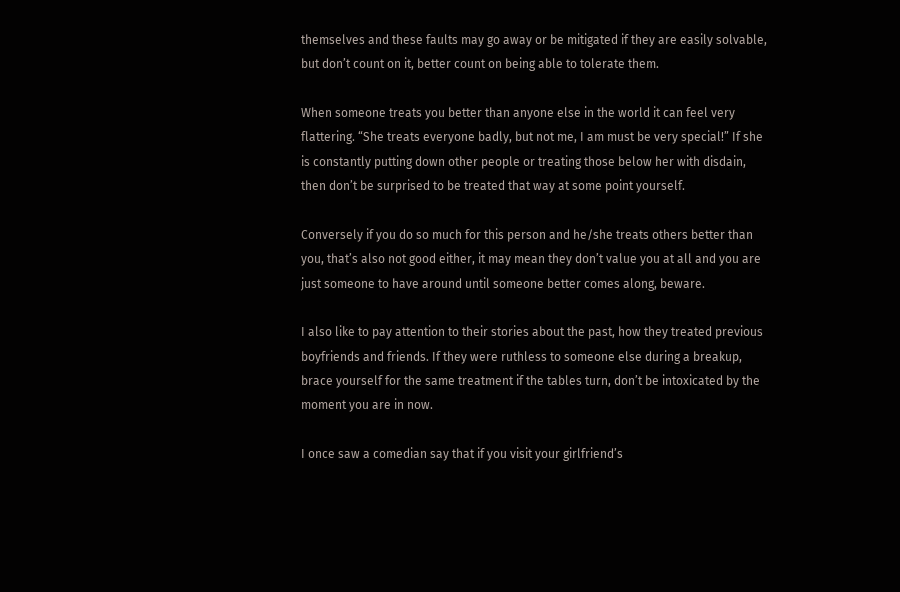themselves and these faults may go away or be mitigated if they are easily solvable, but don’t count on it, better count on being able to tolerate them.

When someone treats you better than anyone else in the world it can feel very flattering. “She treats everyone badly, but not me, I am must be very special!” If she is constantly putting down other people or treating those below her with disdain, then don’t be surprised to be treated that way at some point yourself.

Conversely if you do so much for this person and he/she treats others better than you, that’s also not good either, it may mean they don’t value you at all and you are just someone to have around until someone better comes along, beware.

I also like to pay attention to their stories about the past, how they treated previous boyfriends and friends. If they were ruthless to someone else during a breakup, brace yourself for the same treatment if the tables turn, don’t be intoxicated by the moment you are in now.

I once saw a comedian say that if you visit your girlfriend’s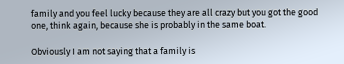family and you feel lucky because they are all crazy but you got the good one, think again, because she is probably in the same boat.

Obviously I am not saying that a family is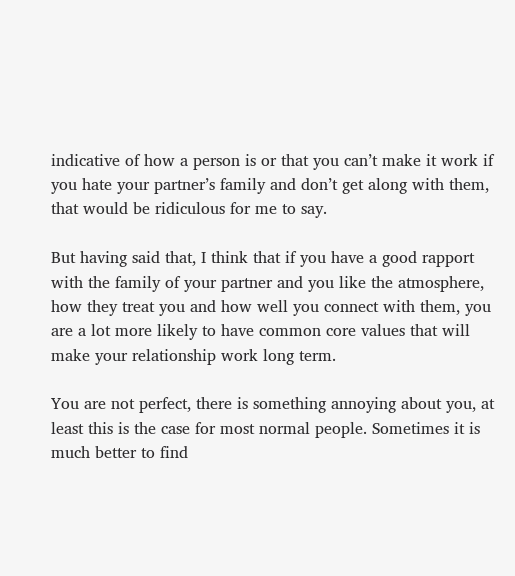indicative of how a person is or that you can’t make it work if you hate your partner’s family and don’t get along with them, that would be ridiculous for me to say.

But having said that, I think that if you have a good rapport with the family of your partner and you like the atmosphere, how they treat you and how well you connect with them, you are a lot more likely to have common core values that will make your relationship work long term.

You are not perfect, there is something annoying about you, at least this is the case for most normal people. Sometimes it is much better to find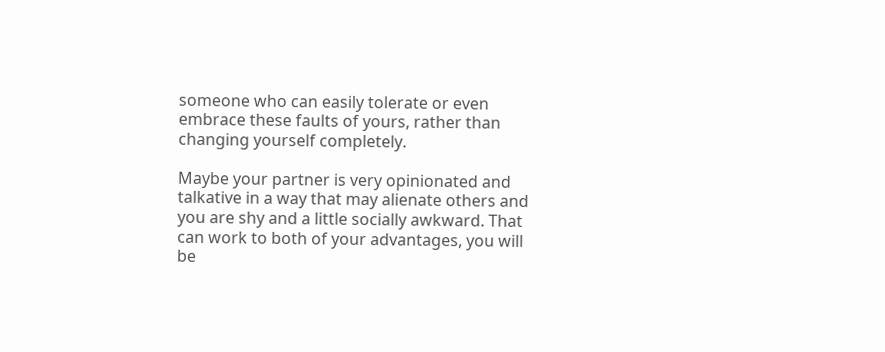someone who can easily tolerate or even embrace these faults of yours, rather than changing yourself completely.

Maybe your partner is very opinionated and talkative in a way that may alienate others and you are shy and a little socially awkward. That can work to both of your advantages, you will be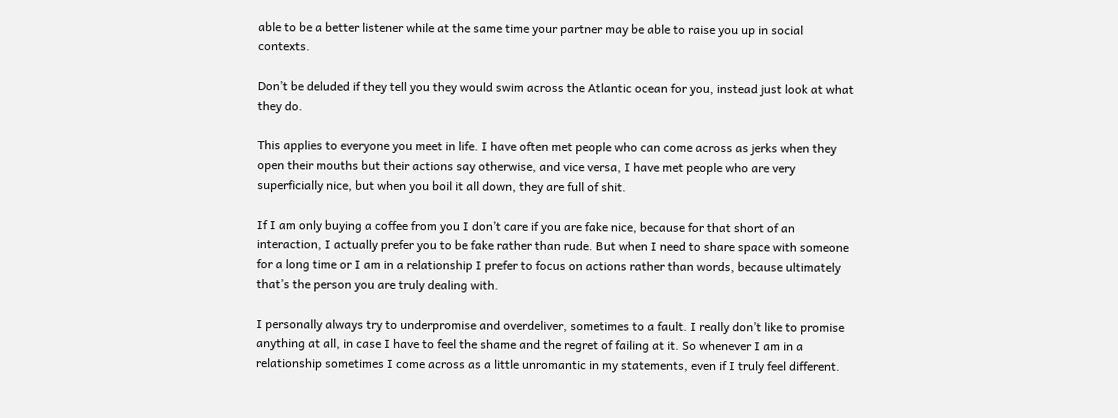able to be a better listener while at the same time your partner may be able to raise you up in social contexts.

Don’t be deluded if they tell you they would swim across the Atlantic ocean for you, instead just look at what they do.

This applies to everyone you meet in life. I have often met people who can come across as jerks when they open their mouths but their actions say otherwise, and vice versa, I have met people who are very superficially nice, but when you boil it all down, they are full of shit.

If I am only buying a coffee from you I don’t care if you are fake nice, because for that short of an interaction, I actually prefer you to be fake rather than rude. But when I need to share space with someone for a long time or I am in a relationship I prefer to focus on actions rather than words, because ultimately that’s the person you are truly dealing with.

I personally always try to underpromise and overdeliver, sometimes to a fault. I really don’t like to promise anything at all, in case I have to feel the shame and the regret of failing at it. So whenever I am in a relationship sometimes I come across as a little unromantic in my statements, even if I truly feel different.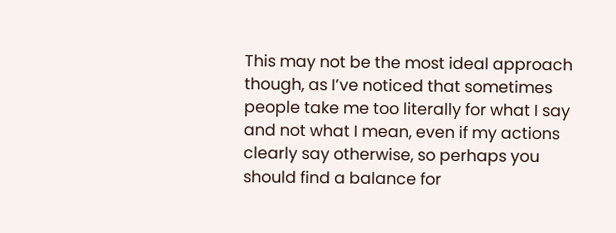This may not be the most ideal approach though, as I’ve noticed that sometimes people take me too literally for what I say and not what I mean, even if my actions clearly say otherwise, so perhaps you should find a balance for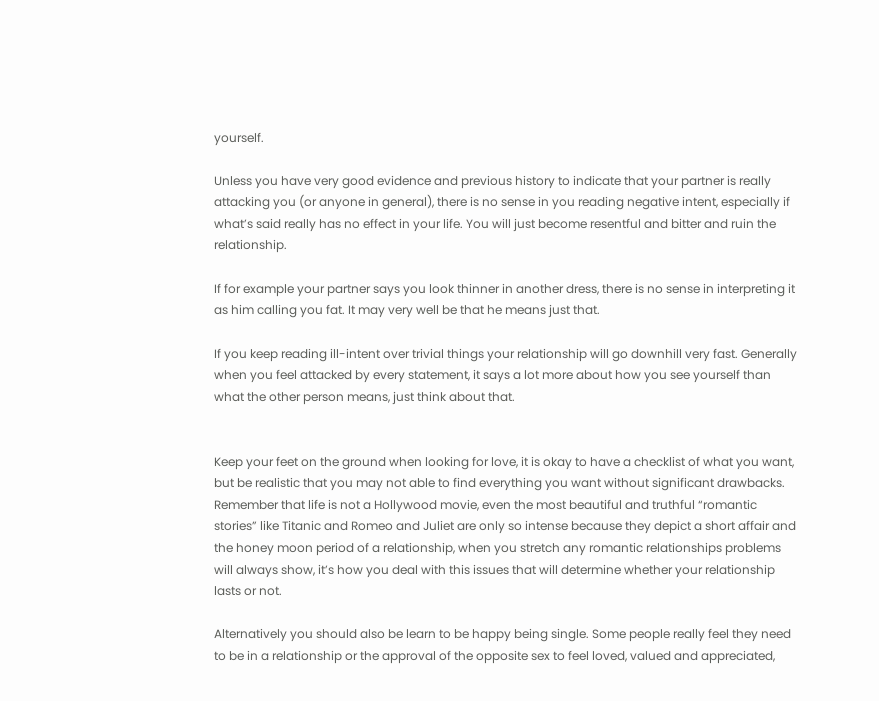yourself.

Unless you have very good evidence and previous history to indicate that your partner is really attacking you (or anyone in general), there is no sense in you reading negative intent, especially if what’s said really has no effect in your life. You will just become resentful and bitter and ruin the relationship.

If for example your partner says you look thinner in another dress, there is no sense in interpreting it as him calling you fat. It may very well be that he means just that.

If you keep reading ill-intent over trivial things your relationship will go downhill very fast. Generally when you feel attacked by every statement, it says a lot more about how you see yourself than what the other person means, just think about that.


Keep your feet on the ground when looking for love, it is okay to have a checklist of what you want, but be realistic that you may not able to find everything you want without significant drawbacks. Remember that life is not a Hollywood movie, even the most beautiful and truthful “romantic stories” like Titanic and Romeo and Juliet are only so intense because they depict a short affair and the honey moon period of a relationship, when you stretch any romantic relationships problems will always show, it’s how you deal with this issues that will determine whether your relationship lasts or not.

Alternatively you should also be learn to be happy being single. Some people really feel they need to be in a relationship or the approval of the opposite sex to feel loved, valued and appreciated,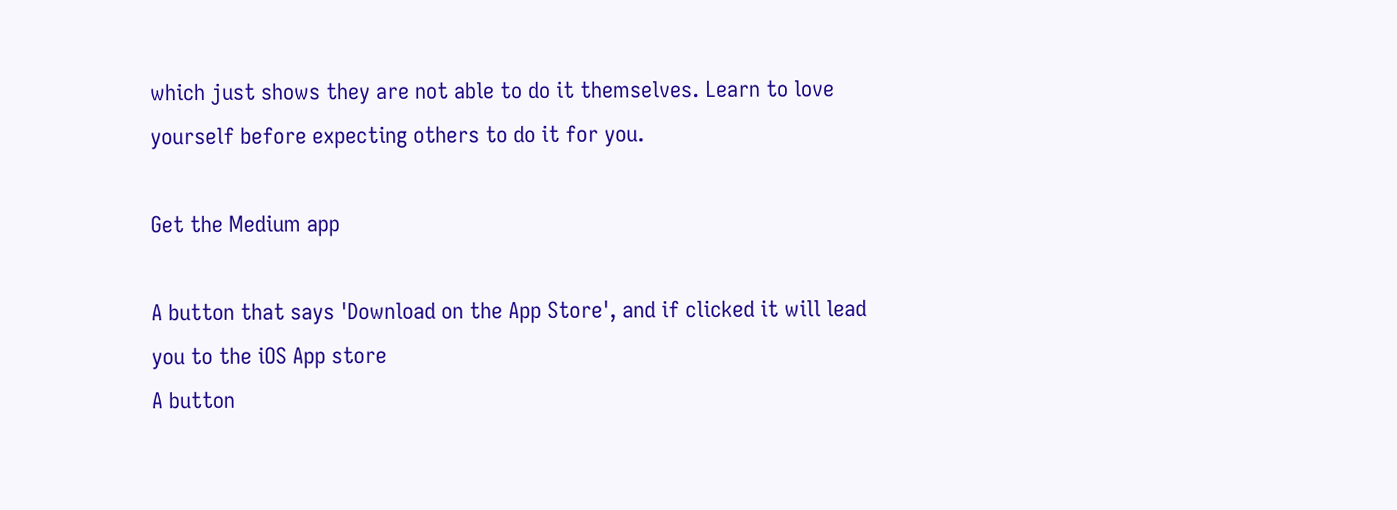which just shows they are not able to do it themselves. Learn to love yourself before expecting others to do it for you.

Get the Medium app

A button that says 'Download on the App Store', and if clicked it will lead you to the iOS App store
A button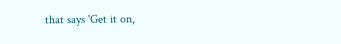that says 'Get it on,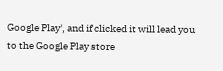Google Play', and if clicked it will lead you to the Google Play store